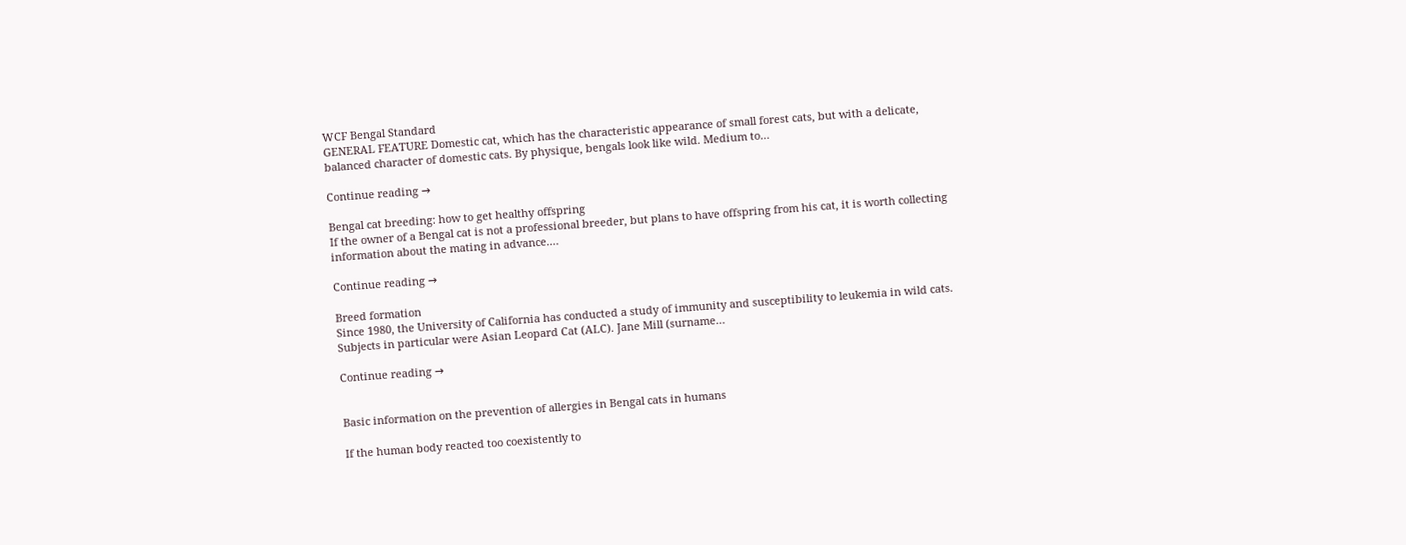WCF Bengal Standard
GENERAL FEATURE Domestic cat, which has the characteristic appearance of small forest cats, but with a delicate, balanced character of domestic cats. By physique, bengals look like wild. Medium to…

Continue reading →

Bengal cat breeding: how to get healthy offspring
If the owner of a Bengal cat is not a professional breeder, but plans to have offspring from his cat, it is worth collecting information about the mating in advance.…

Continue reading →

Breed formation
Since 1980, the University of California has conducted a study of immunity and susceptibility to leukemia in wild cats. Subjects in particular were Asian Leopard Cat (ALC). Jane Mill (surname…

Continue reading →


Basic information on the prevention of allergies in Bengal cats in humans

If the human body reacted too coexistently to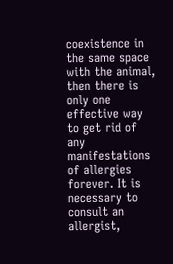coexistence in the same space with the animal, then there is only one effective way to get rid of any manifestations of allergies forever. It is necessary to consult an allergist,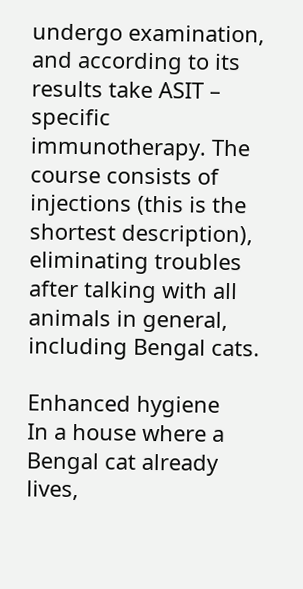undergo examination, and according to its results take ASIT – specific immunotherapy. The course consists of injections (this is the shortest description), eliminating troubles after talking with all animals in general, including Bengal cats.

Enhanced hygiene
In a house where a Bengal cat already lives,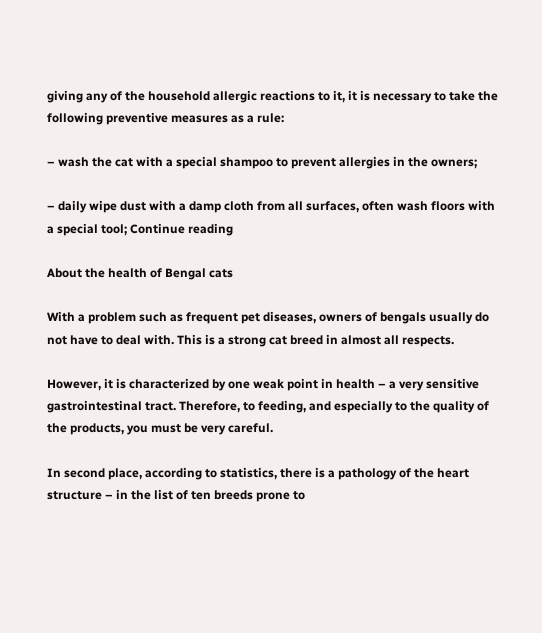giving any of the household allergic reactions to it, it is necessary to take the following preventive measures as a rule:

– wash the cat with a special shampoo to prevent allergies in the owners;

– daily wipe dust with a damp cloth from all surfaces, often wash floors with a special tool; Continue reading

About the health of Bengal cats

With a problem such as frequent pet diseases, owners of bengals usually do not have to deal with. This is a strong cat breed in almost all respects.

However, it is characterized by one weak point in health – a very sensitive gastrointestinal tract. Therefore, to feeding, and especially to the quality of the products, you must be very careful.

In second place, according to statistics, there is a pathology of the heart structure – in the list of ten breeds prone to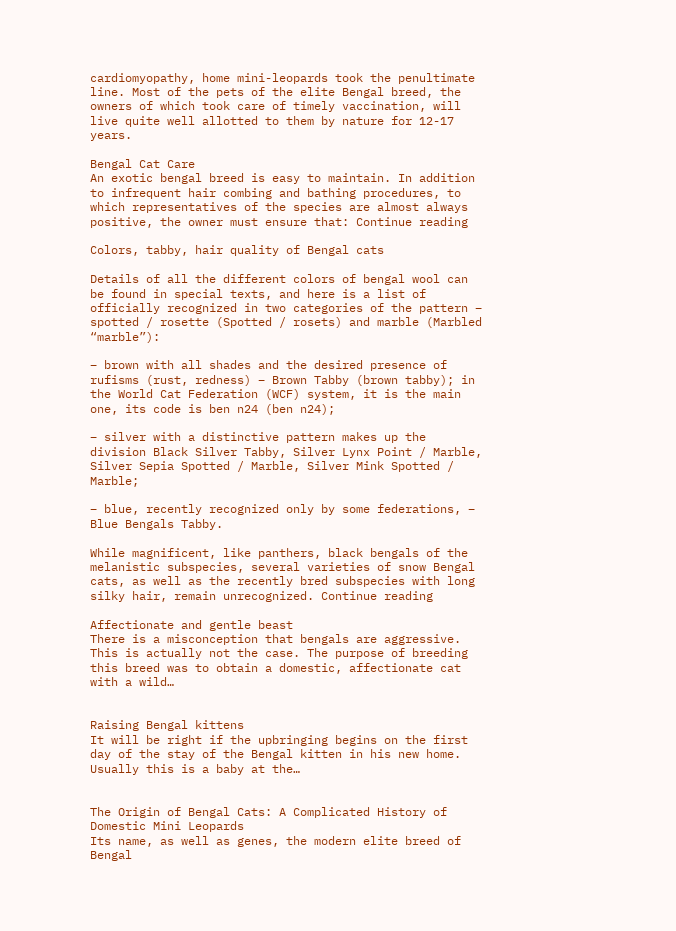cardiomyopathy, home mini-leopards took the penultimate line. Most of the pets of the elite Bengal breed, the owners of which took care of timely vaccination, will live quite well allotted to them by nature for 12-17 years.

Bengal Cat Care
An exotic bengal breed is easy to maintain. In addition to infrequent hair combing and bathing procedures, to which representatives of the species are almost always positive, the owner must ensure that: Continue reading

Colors, tabby, hair quality of Bengal cats

Details of all the different colors of bengal wool can be found in special texts, and here is a list of officially recognized in two categories of the pattern – spotted / rosette (Spotted / rosets) and marble (Marbled “marble”):

– brown with all shades and the desired presence of rufisms (rust, redness) – Brown Tabby (brown tabby); in the World Cat Federation (WCF) system, it is the main one, its code is ben n24 (ben n24);

– silver with a distinctive pattern makes up the division Black Silver Tabby, Silver Lynx Point / Marble, Silver Sepia Spotted / Marble, Silver Mink Spotted / Marble;

– blue, recently recognized only by some federations, – Blue Bengals Tabby.

While magnificent, like panthers, black bengals of the melanistic subspecies, several varieties of snow Bengal cats, as well as the recently bred subspecies with long silky hair, remain unrecognized. Continue reading

Affectionate and gentle beast
There is a misconception that bengals are aggressive. This is actually not the case. The purpose of breeding this breed was to obtain a domestic, affectionate cat with a wild…


Raising Bengal kittens
It will be right if the upbringing begins on the first day of the stay of the Bengal kitten in his new home. Usually this is a baby at the…


The Origin of Bengal Cats: A Complicated History of Domestic Mini Leopards
Its name, as well as genes, the modern elite breed of Bengal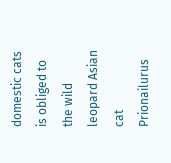domestic cats is obliged to the wild leopard Asian cat Prionailurus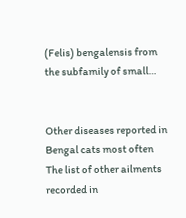(Felis) bengalensis from the subfamily of small…


Other diseases reported in Bengal cats most often
The list of other ailments recorded in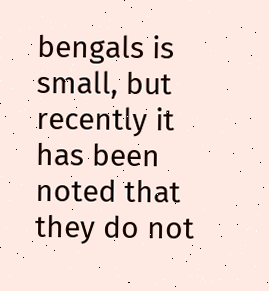bengals is small, but recently it has been noted that they do not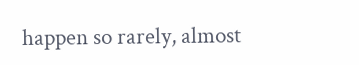happen so rarely, almost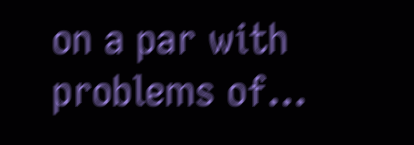on a par with problems of…